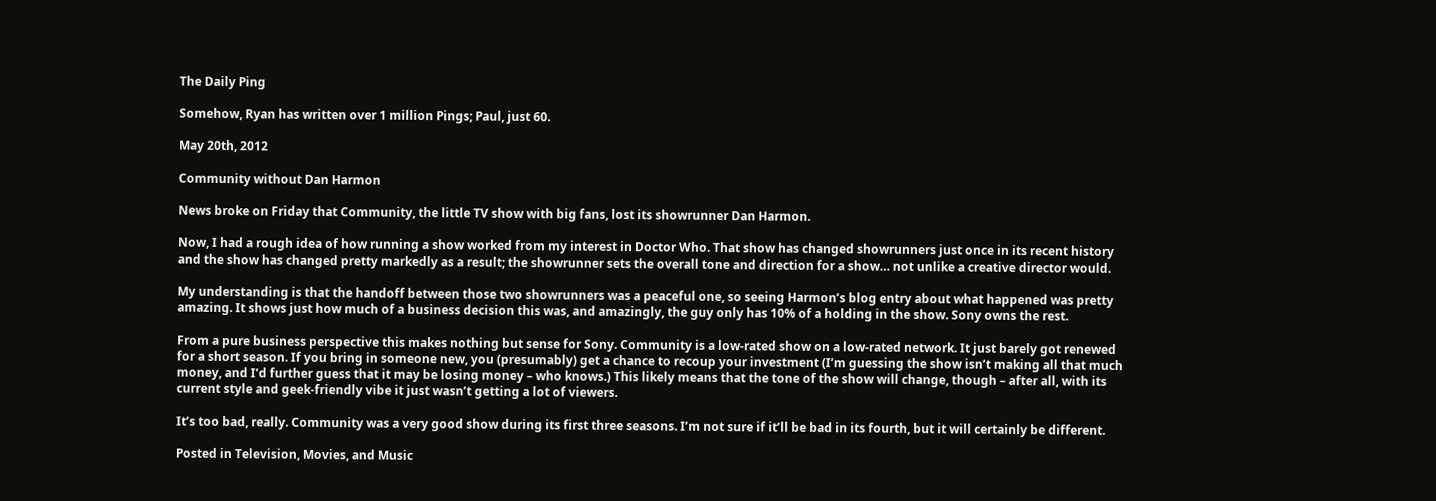The Daily Ping

Somehow, Ryan has written over 1 million Pings; Paul, just 60.

May 20th, 2012

Community without Dan Harmon

News broke on Friday that Community, the little TV show with big fans, lost its showrunner Dan Harmon.

Now, I had a rough idea of how running a show worked from my interest in Doctor Who. That show has changed showrunners just once in its recent history and the show has changed pretty markedly as a result; the showrunner sets the overall tone and direction for a show… not unlike a creative director would.

My understanding is that the handoff between those two showrunners was a peaceful one, so seeing Harmon’s blog entry about what happened was pretty amazing. It shows just how much of a business decision this was, and amazingly, the guy only has 10% of a holding in the show. Sony owns the rest.

From a pure business perspective this makes nothing but sense for Sony. Community is a low-rated show on a low-rated network. It just barely got renewed for a short season. If you bring in someone new, you (presumably) get a chance to recoup your investment (I’m guessing the show isn’t making all that much money, and I’d further guess that it may be losing money – who knows.) This likely means that the tone of the show will change, though – after all, with its current style and geek-friendly vibe it just wasn’t getting a lot of viewers.

It’s too bad, really. Community was a very good show during its first three seasons. I’m not sure if it’ll be bad in its fourth, but it will certainly be different.

Posted in Television, Movies, and Music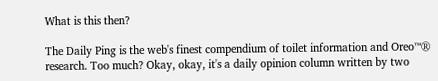What is this then?

The Daily Ping is the web's finest compendium of toilet information and Oreo™® research. Too much? Okay, okay, it's a daily opinion column written by two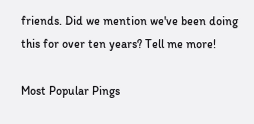friends. Did we mention we've been doing this for over ten years? Tell me more!

Most Popular Pings